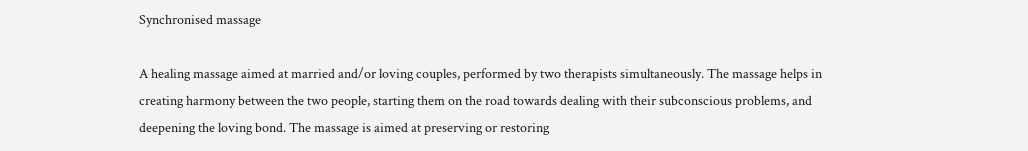Synchronised massage

A healing massage aimed at married and/or loving couples, performed by two therapists simultaneously. The massage helps in creating harmony between the two people, starting them on the road towards dealing with their subconscious problems, and deepening the loving bond. The massage is aimed at preserving or restoring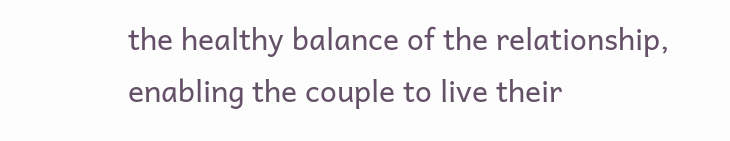the healthy balance of the relationship, enabling the couple to live their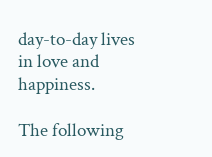day-to-day lives in love and happiness.

The following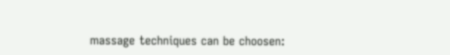massage techniques can be choosen: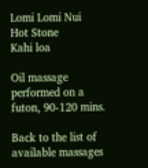Lomi Lomi Nui
Hot Stone
Kahi loa

Oil massage performed on a futon, 90-120 mins.

Back to the list of available massages